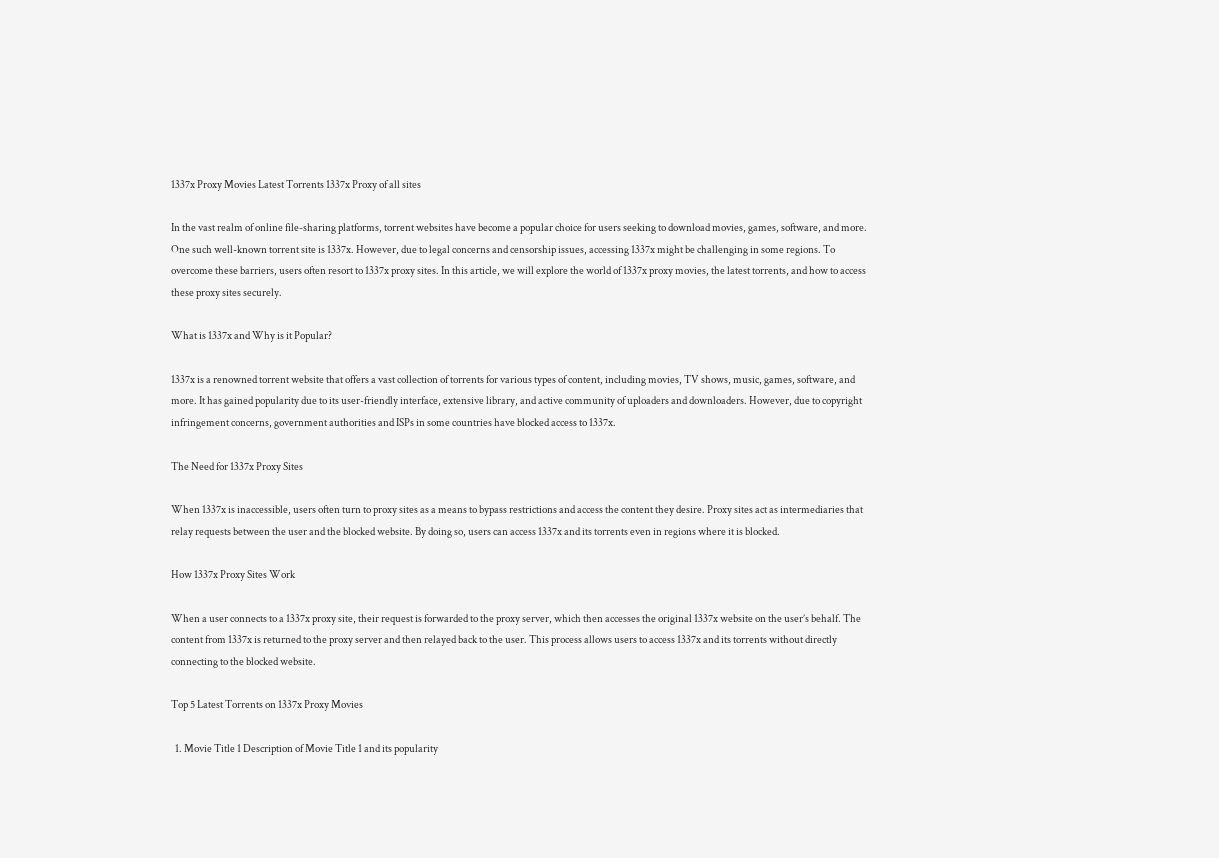1337x Proxy Movies Latest Torrents 1337x Proxy of all sites

In the vast realm of online file-sharing platforms, torrent websites have become a popular choice for users seeking to download movies, games, software, and more. One such well-known torrent site is 1337x. However, due to legal concerns and censorship issues, accessing 1337x might be challenging in some regions. To overcome these barriers, users often resort to 1337x proxy sites. In this article, we will explore the world of 1337x proxy movies, the latest torrents, and how to access these proxy sites securely.

What is 1337x and Why is it Popular?

1337x is a renowned torrent website that offers a vast collection of torrents for various types of content, including movies, TV shows, music, games, software, and more. It has gained popularity due to its user-friendly interface, extensive library, and active community of uploaders and downloaders. However, due to copyright infringement concerns, government authorities and ISPs in some countries have blocked access to 1337x.

The Need for 1337x Proxy Sites

When 1337x is inaccessible, users often turn to proxy sites as a means to bypass restrictions and access the content they desire. Proxy sites act as intermediaries that relay requests between the user and the blocked website. By doing so, users can access 1337x and its torrents even in regions where it is blocked.

How 1337x Proxy Sites Work

When a user connects to a 1337x proxy site, their request is forwarded to the proxy server, which then accesses the original 1337x website on the user’s behalf. The content from 1337x is returned to the proxy server and then relayed back to the user. This process allows users to access 1337x and its torrents without directly connecting to the blocked website.

Top 5 Latest Torrents on 1337x Proxy Movies

  1. Movie Title 1 Description of Movie Title 1 and its popularity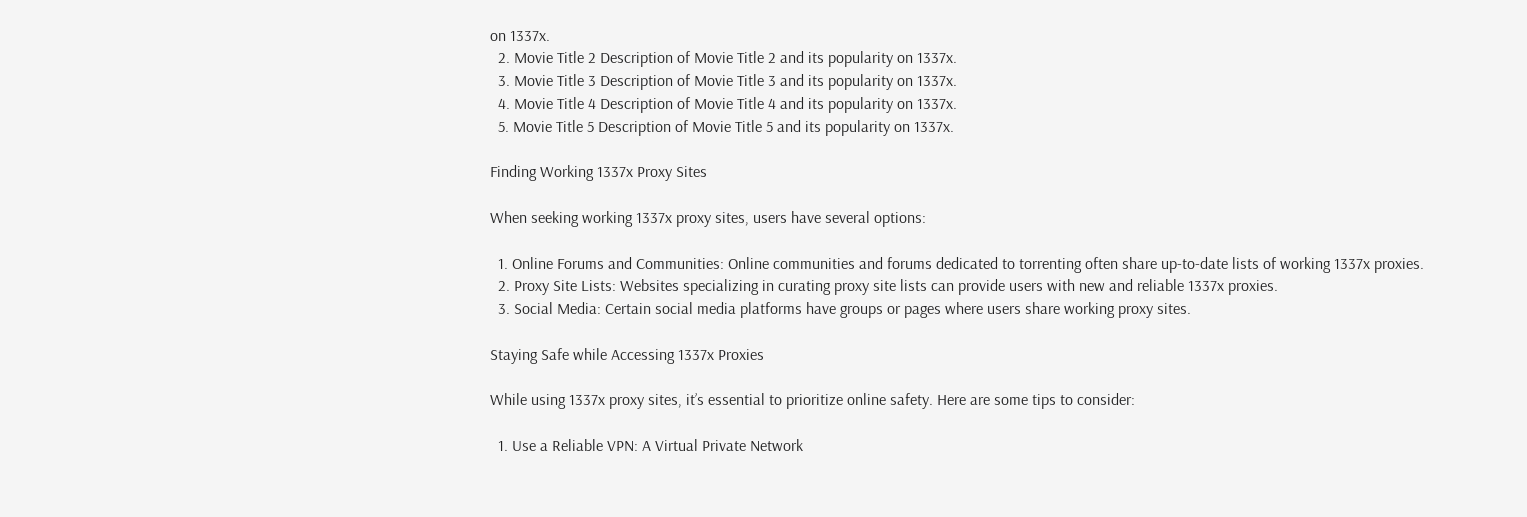on 1337x.
  2. Movie Title 2 Description of Movie Title 2 and its popularity on 1337x.
  3. Movie Title 3 Description of Movie Title 3 and its popularity on 1337x.
  4. Movie Title 4 Description of Movie Title 4 and its popularity on 1337x.
  5. Movie Title 5 Description of Movie Title 5 and its popularity on 1337x.

Finding Working 1337x Proxy Sites

When seeking working 1337x proxy sites, users have several options:

  1. Online Forums and Communities: Online communities and forums dedicated to torrenting often share up-to-date lists of working 1337x proxies.
  2. Proxy Site Lists: Websites specializing in curating proxy site lists can provide users with new and reliable 1337x proxies.
  3. Social Media: Certain social media platforms have groups or pages where users share working proxy sites.

Staying Safe while Accessing 1337x Proxies

While using 1337x proxy sites, it’s essential to prioritize online safety. Here are some tips to consider:

  1. Use a Reliable VPN: A Virtual Private Network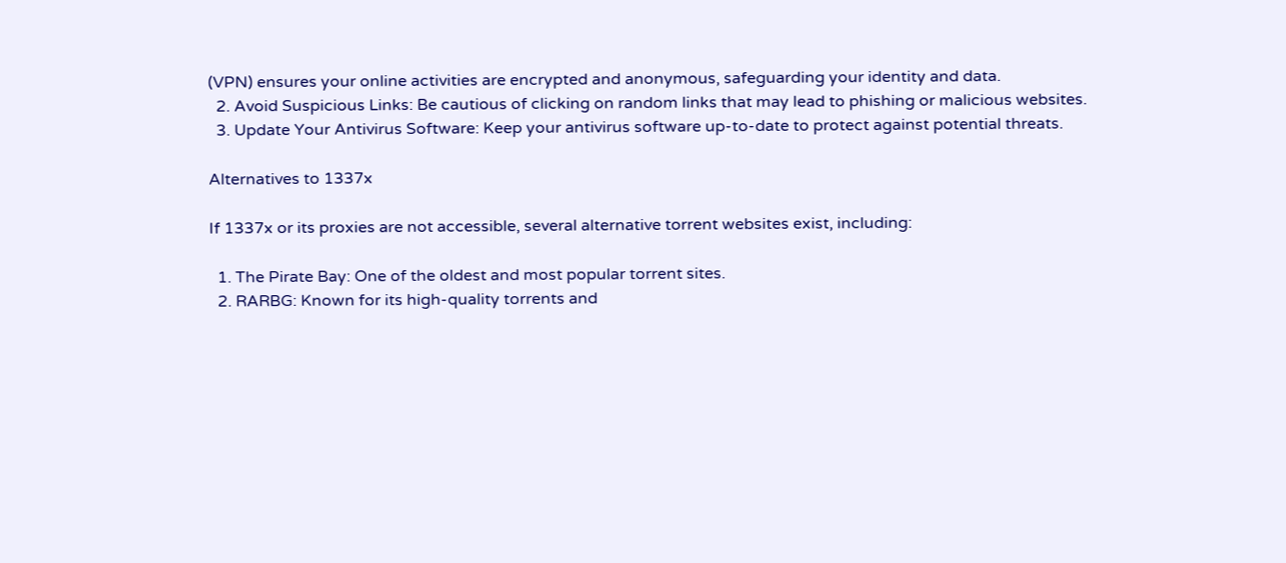(VPN) ensures your online activities are encrypted and anonymous, safeguarding your identity and data.
  2. Avoid Suspicious Links: Be cautious of clicking on random links that may lead to phishing or malicious websites.
  3. Update Your Antivirus Software: Keep your antivirus software up-to-date to protect against potential threats.

Alternatives to 1337x

If 1337x or its proxies are not accessible, several alternative torrent websites exist, including:

  1. The Pirate Bay: One of the oldest and most popular torrent sites.
  2. RARBG: Known for its high-quality torrents and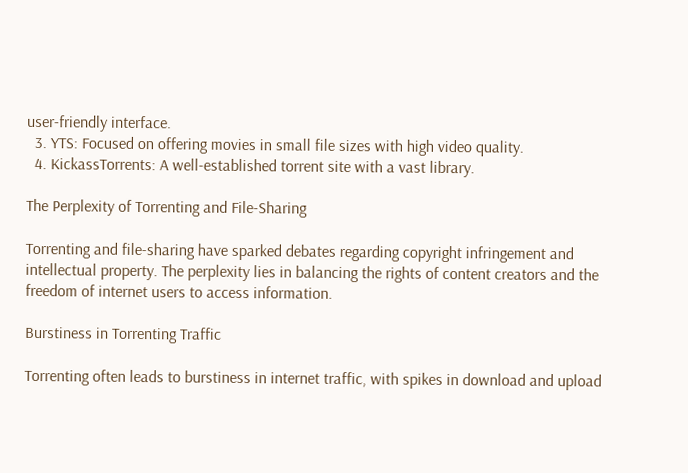user-friendly interface.
  3. YTS: Focused on offering movies in small file sizes with high video quality.
  4. KickassTorrents: A well-established torrent site with a vast library.

The Perplexity of Torrenting and File-Sharing

Torrenting and file-sharing have sparked debates regarding copyright infringement and intellectual property. The perplexity lies in balancing the rights of content creators and the freedom of internet users to access information.

Burstiness in Torrenting Traffic

Torrenting often leads to burstiness in internet traffic, with spikes in download and upload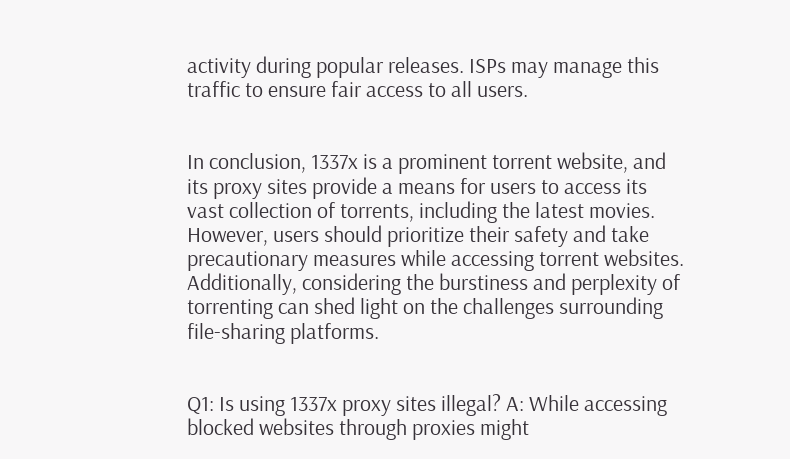activity during popular releases. ISPs may manage this traffic to ensure fair access to all users.


In conclusion, 1337x is a prominent torrent website, and its proxy sites provide a means for users to access its vast collection of torrents, including the latest movies. However, users should prioritize their safety and take precautionary measures while accessing torrent websites. Additionally, considering the burstiness and perplexity of torrenting can shed light on the challenges surrounding file-sharing platforms.


Q1: Is using 1337x proxy sites illegal? A: While accessing blocked websites through proxies might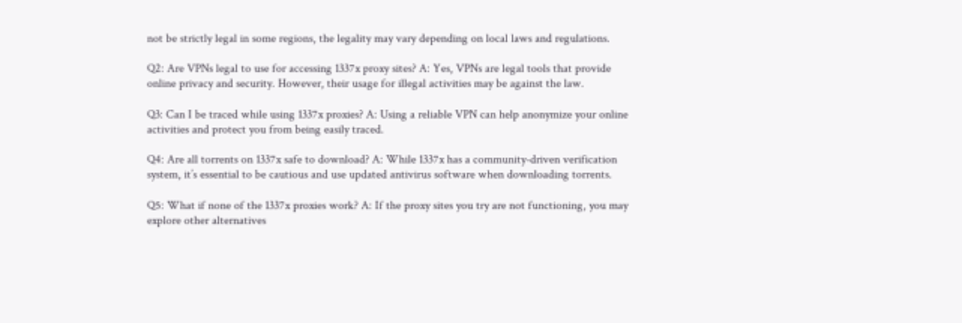not be strictly legal in some regions, the legality may vary depending on local laws and regulations.

Q2: Are VPNs legal to use for accessing 1337x proxy sites? A: Yes, VPNs are legal tools that provide online privacy and security. However, their usage for illegal activities may be against the law.

Q3: Can I be traced while using 1337x proxies? A: Using a reliable VPN can help anonymize your online activities and protect you from being easily traced.

Q4: Are all torrents on 1337x safe to download? A: While 1337x has a community-driven verification system, it’s essential to be cautious and use updated antivirus software when downloading torrents.

Q5: What if none of the 1337x proxies work? A: If the proxy sites you try are not functioning, you may explore other alternatives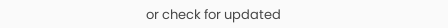or check for updated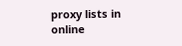proxy lists in online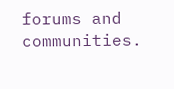forums and communities.